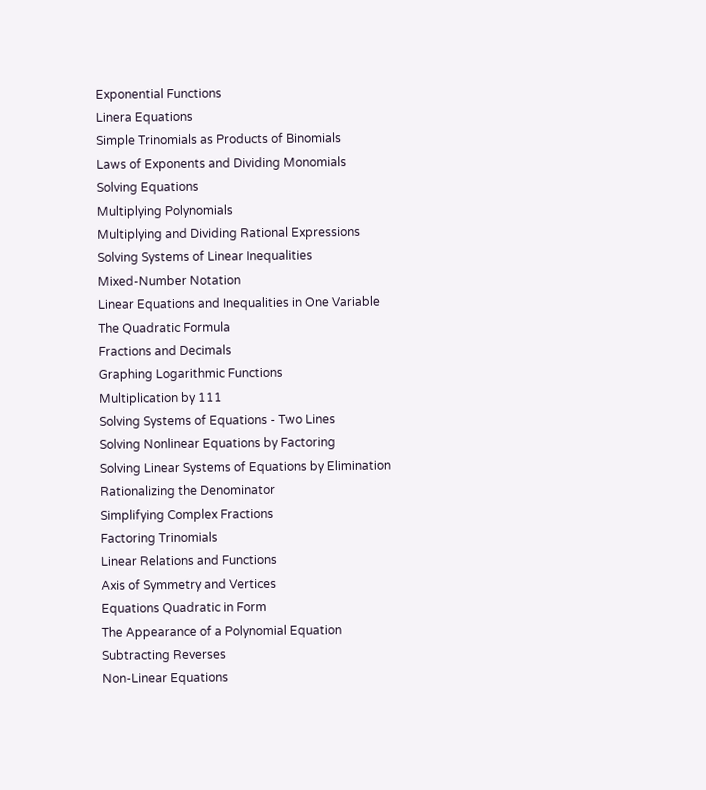Exponential Functions
Linera Equations
Simple Trinomials as Products of Binomials
Laws of Exponents and Dividing Monomials
Solving Equations
Multiplying Polynomials
Multiplying and Dividing Rational Expressions
Solving Systems of Linear Inequalities
Mixed-Number Notation
Linear Equations and Inequalities in One Variable
The Quadratic Formula
Fractions and Decimals
Graphing Logarithmic Functions
Multiplication by 111
Solving Systems of Equations - Two Lines
Solving Nonlinear Equations by Factoring
Solving Linear Systems of Equations by Elimination
Rationalizing the Denominator
Simplifying Complex Fractions
Factoring Trinomials
Linear Relations and Functions
Axis of Symmetry and Vertices
Equations Quadratic in Form
The Appearance of a Polynomial Equation
Subtracting Reverses
Non-Linear Equations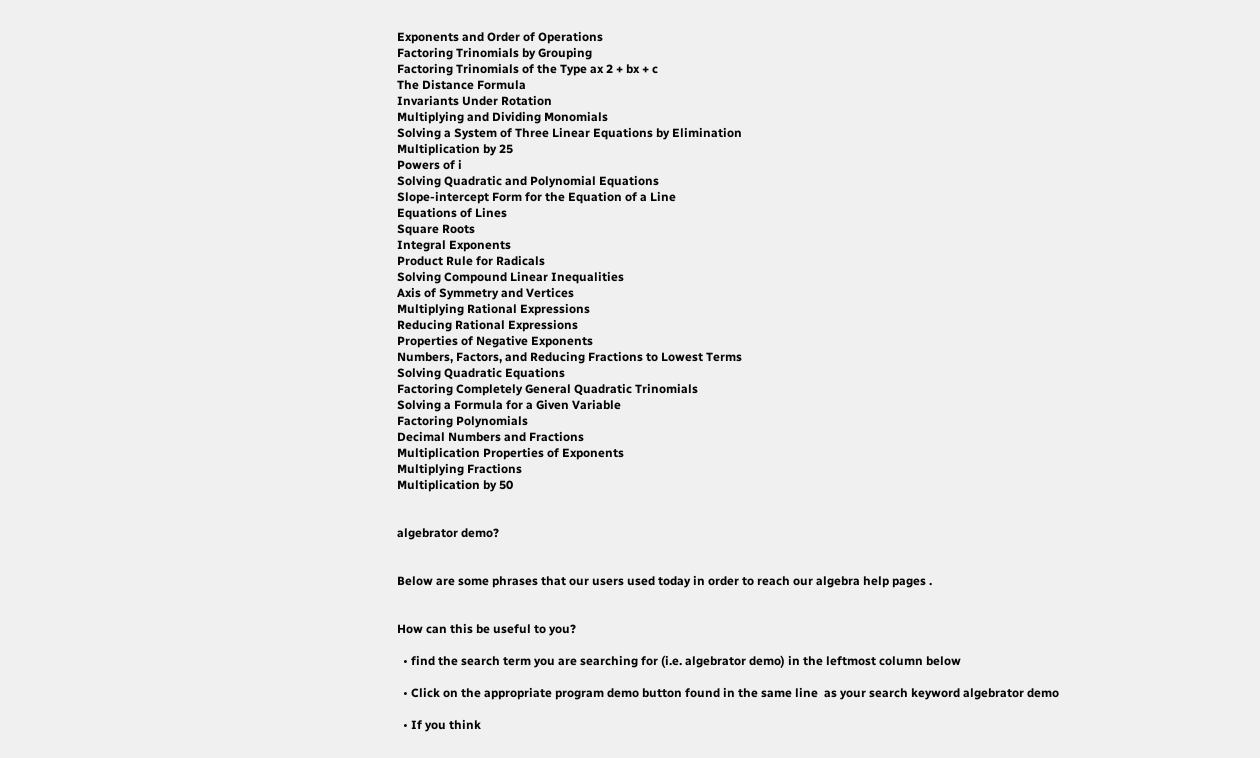Exponents and Order of Operations
Factoring Trinomials by Grouping
Factoring Trinomials of the Type ax 2 + bx + c
The Distance Formula
Invariants Under Rotation
Multiplying and Dividing Monomials
Solving a System of Three Linear Equations by Elimination
Multiplication by 25
Powers of i
Solving Quadratic and Polynomial Equations
Slope-intercept Form for the Equation of a Line
Equations of Lines
Square Roots
Integral Exponents
Product Rule for Radicals
Solving Compound Linear Inequalities
Axis of Symmetry and Vertices
Multiplying Rational Expressions
Reducing Rational Expressions
Properties of Negative Exponents
Numbers, Factors, and Reducing Fractions to Lowest Terms
Solving Quadratic Equations
Factoring Completely General Quadratic Trinomials
Solving a Formula for a Given Variable
Factoring Polynomials
Decimal Numbers and Fractions
Multiplication Properties of Exponents
Multiplying Fractions
Multiplication by 50


algebrator demo?


Below are some phrases that our users used today in order to reach our algebra help pages .


How can this be useful to you?

  • find the search term you are searching for (i.e. algebrator demo) in the leftmost column below

  • Click on the appropriate program demo button found in the same line  as your search keyword algebrator demo

  • If you think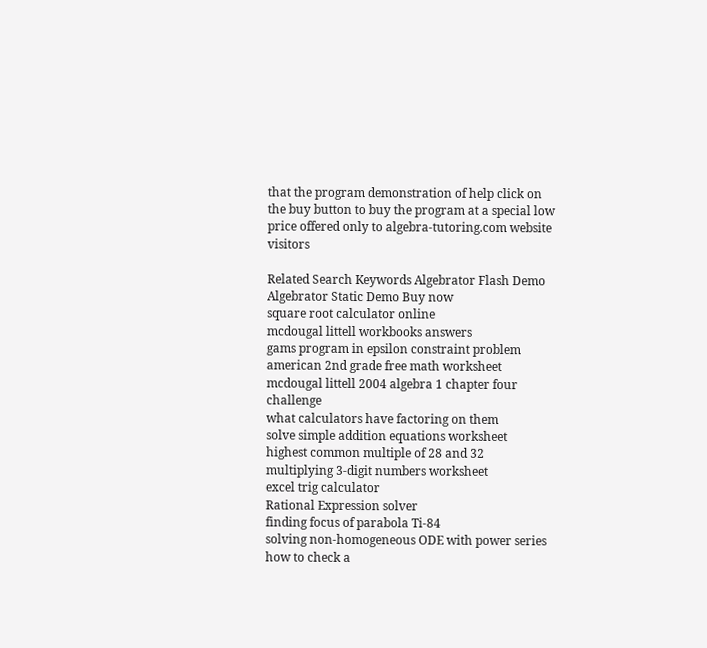that the program demonstration of help click on the buy button to buy the program at a special low price offered only to algebra-tutoring.com website visitors

Related Search Keywords Algebrator Flash Demo Algebrator Static Demo Buy now
square root calculator online
mcdougal littell workbooks answers
gams program in epsilon constraint problem
american 2nd grade free math worksheet
mcdougal littell 2004 algebra 1 chapter four challenge
what calculators have factoring on them
solve simple addition equations worksheet
highest common multiple of 28 and 32
multiplying 3-digit numbers worksheet
excel trig calculator
Rational Expression solver
finding focus of parabola Ti-84
solving non-homogeneous ODE with power series
how to check a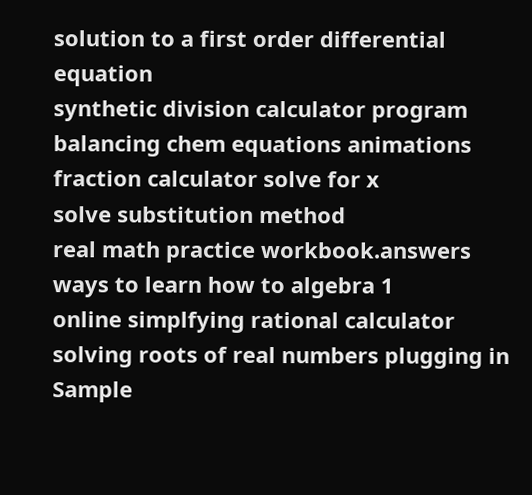solution to a first order differential equation
synthetic division calculator program
balancing chem equations animations
fraction calculator solve for x
solve substitution method
real math practice workbook.answers
ways to learn how to algebra 1
online simplfying rational calculator
solving roots of real numbers plugging in
Sample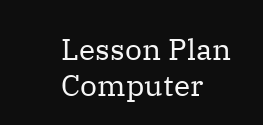Lesson Plan Computer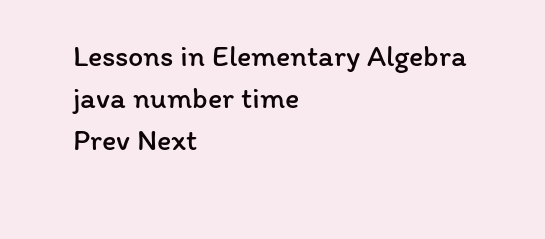Lessons in Elementary Algebra
java number time
Prev Next